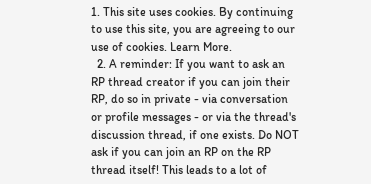1. This site uses cookies. By continuing to use this site, you are agreeing to our use of cookies. Learn More.
  2. A reminder: If you want to ask an RP thread creator if you can join their RP, do so in private - via conversation or profile messages - or via the thread's discussion thread, if one exists. Do NOT ask if you can join an RP on the RP thread itself! This leads to a lot of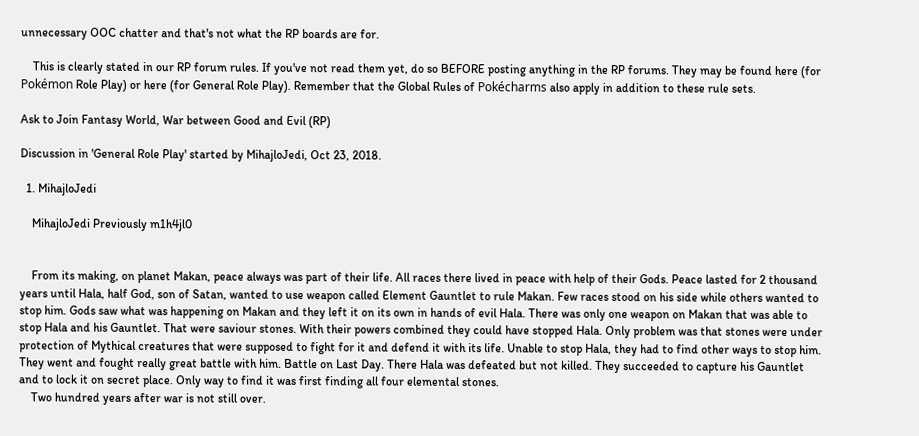unnecessary OOC chatter and that's not what the RP boards are for.

    This is clearly stated in our RP forum rules. If you've not read them yet, do so BEFORE posting anything in the RP forums. They may be found here (for Pokémon Role Play) or here (for General Role Play). Remember that the Global Rules of Pokécharms also apply in addition to these rule sets.

Ask to Join Fantasy World, War between Good and Evil (RP)

Discussion in 'General Role Play' started by MihajloJedi, Oct 23, 2018.

  1. MihajloJedi

    MihajloJedi Previously m1h4jl0


    From its making, on planet Makan, peace always was part of their life. All races there lived in peace with help of their Gods. Peace lasted for 2 thousand years until Hala, half God, son of Satan, wanted to use weapon called Element Gauntlet to rule Makan. Few races stood on his side while others wanted to stop him. Gods saw what was happening on Makan and they left it on its own in hands of evil Hala. There was only one weapon on Makan that was able to stop Hala and his Gauntlet. That were saviour stones. With their powers combined they could have stopped Hala. Only problem was that stones were under protection of Mythical creatures that were supposed to fight for it and defend it with its life. Unable to stop Hala, they had to find other ways to stop him. They went and fought really great battle with him. Battle on Last Day. There Hala was defeated but not killed. They succeeded to capture his Gauntlet and to lock it on secret place. Only way to find it was first finding all four elemental stones.
    Two hundred years after war is not still over.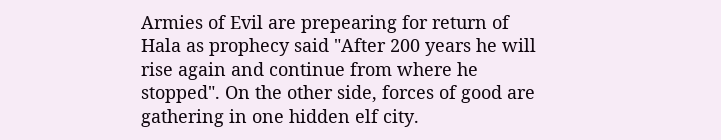Armies of Evil are prepearing for return of Hala as prophecy said "After 200 years he will rise again and continue from where he stopped". On the other side, forces of good are gathering in one hidden elf city.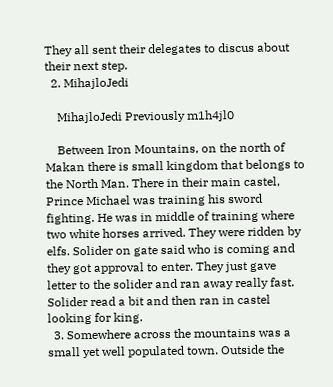They all sent their delegates to discus about their next step.
  2. MihajloJedi

    MihajloJedi Previously m1h4jl0

    Between Iron Mountains, on the north of Makan there is small kingdom that belongs to the North Man. There in their main castel, Prince Michael was training his sword fighting. He was in middle of training where two white horses arrived. They were ridden by elfs. Solider on gate said who is coming and they got approval to enter. They just gave letter to the solider and ran away really fast. Solider read a bit and then ran in castel looking for king.
  3. Somewhere across the mountains was a small yet well populated town. Outside the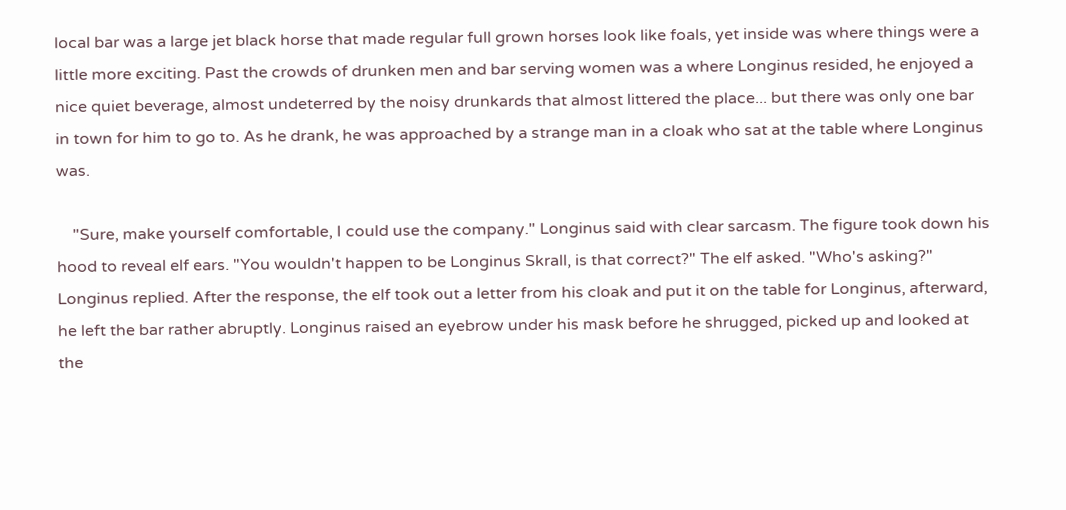local bar was a large jet black horse that made regular full grown horses look like foals, yet inside was where things were a little more exciting. Past the crowds of drunken men and bar serving women was a where Longinus resided, he enjoyed a nice quiet beverage, almost undeterred by the noisy drunkards that almost littered the place... but there was only one bar in town for him to go to. As he drank, he was approached by a strange man in a cloak who sat at the table where Longinus was.

    "Sure, make yourself comfortable, I could use the company." Longinus said with clear sarcasm. The figure took down his hood to reveal elf ears. "You wouldn't happen to be Longinus Skrall, is that correct?" The elf asked. "Who's asking?" Longinus replied. After the response, the elf took out a letter from his cloak and put it on the table for Longinus, afterward, he left the bar rather abruptly. Longinus raised an eyebrow under his mask before he shrugged, picked up and looked at the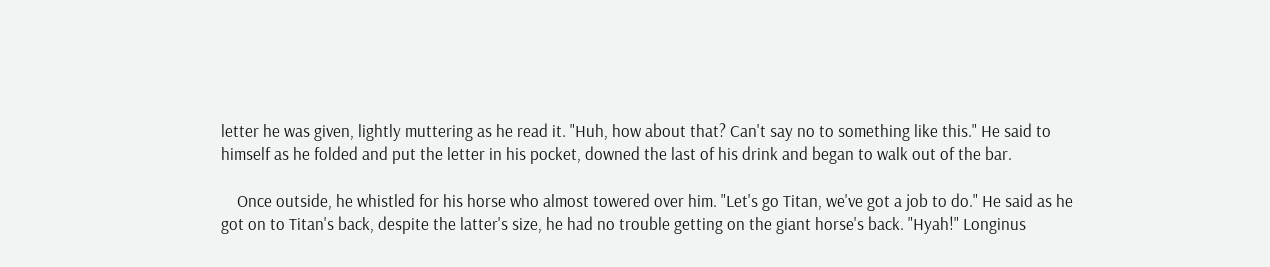letter he was given, lightly muttering as he read it. "Huh, how about that? Can't say no to something like this." He said to himself as he folded and put the letter in his pocket, downed the last of his drink and began to walk out of the bar.

    Once outside, he whistled for his horse who almost towered over him. "Let's go Titan, we've got a job to do." He said as he got on to Titan's back, despite the latter's size, he had no trouble getting on the giant horse's back. "Hyah!" Longinus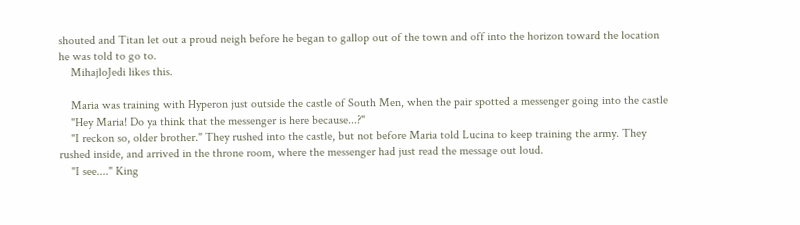shouted and Titan let out a proud neigh before he began to gallop out of the town and off into the horizon toward the location he was told to go to.
    MihajloJedi likes this.

    Maria was training with Hyperon just outside the castle of South Men, when the pair spotted a messenger going into the castle
    "Hey Maria! Do ya think that the messenger is here because...?"
    "I reckon so, older brother." They rushed into the castle, but not before Maria told Lucina to keep training the army. They rushed inside, and arrived in the throne room, where the messenger had just read the message out loud.
    "I see...." King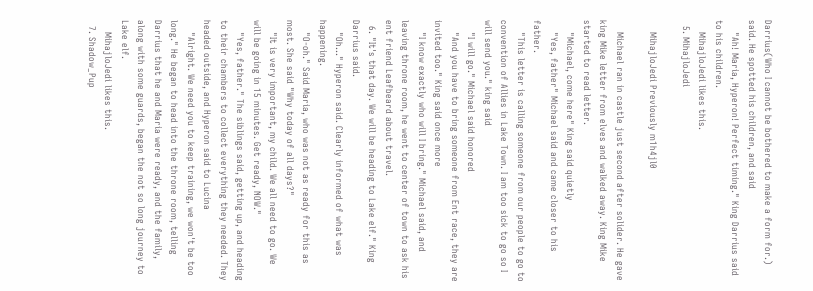Darrius(Who I cannot be bothered to make a form for.) said. He spotted his children, and said
    "Ah! Maria, Hyperon! Perfect timing." King Darrius said to his children.
    MihajloJedi likes this.
  5. MihajloJedi

    MihajloJedi Previously m1h4jl0

    Michael ran in castle just second after solider. He gave king Mike letter from elves and walked away. King Mike started to read letter.
    "Michael, come here" King said quietly
    "Yes, father" Michael said and came closer to his father.
    "This letter is calling someone from our people to go to convention of Allies in Lake Town. I am too sick to go so I will send you." king said
    "I will go." Michael said honored
    "And you have to bring someone from Ent race, they are invited too." King said once more
    "I know exactly who will I bring." Michael said, and leaving throne room, he went to center of town to ask his ent friend Leafbeard about travel.
  6. "It's that day. We will be heading to Lake elf." King Darrius said.
    "Oh..." Hyperon said. Clearly informed of what was happening.
    "O-oh." Said Maria, who was not as ready for this as most. She said "Why today of all days?"
    "It is very important, my child. We all need to go. We will be going in 15 minutes. Get ready, NOW."
    "Yes, father." The siblings said, getting up, and heading to their chambers to collect everything they needed. They headed outside, and Hyperon said to Lucina
    "Alright. We need you to keep training, we won't be too long." He began to head into the throne room, telling Darrius that he and Maria were ready, and the family, along with some guards, began the not so long journey to Lake elf.
    MihajloJedi likes this.
  7. Shadow_Pup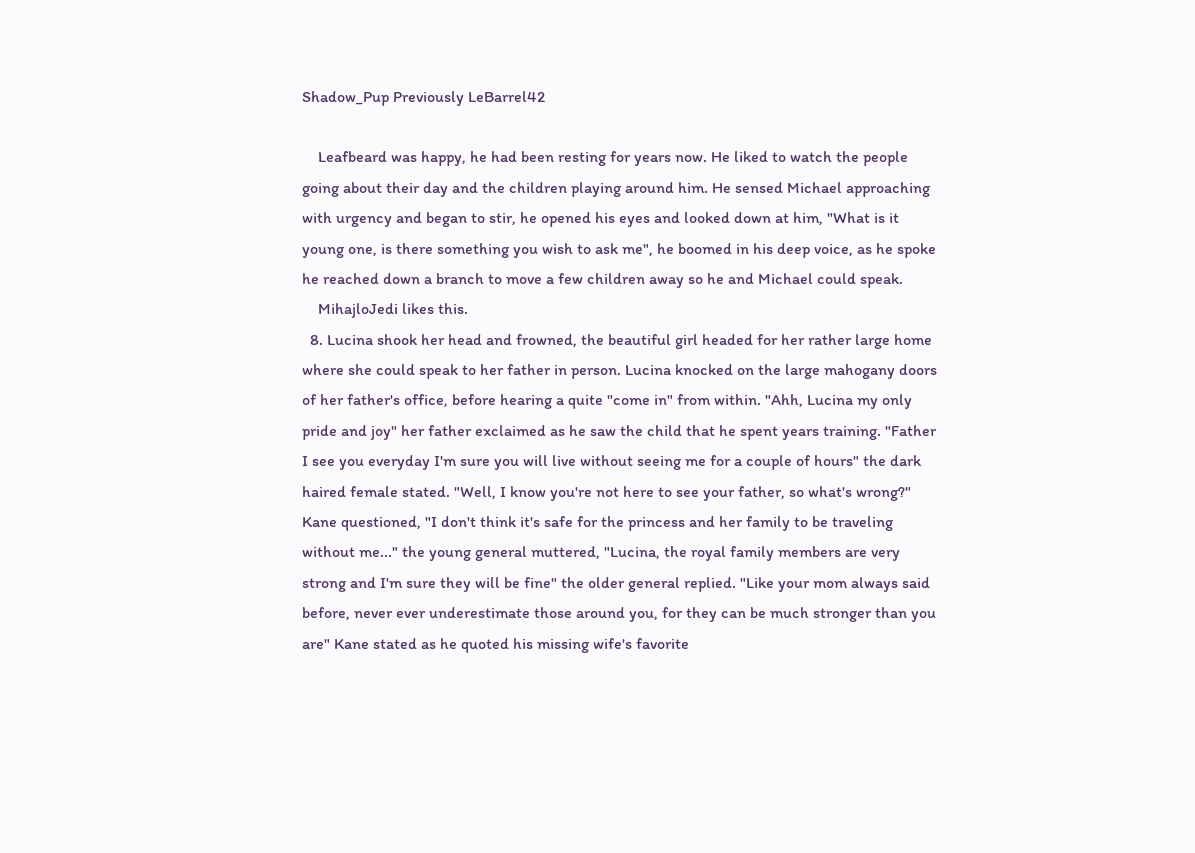Shadow_Pup Previously LeBarrel42

    Leafbeard was happy, he had been resting for years now. He liked to watch the people going about their day and the children playing around him. He sensed Michael approaching with urgency and began to stir, he opened his eyes and looked down at him, "What is it young one, is there something you wish to ask me", he boomed in his deep voice, as he spoke he reached down a branch to move a few children away so he and Michael could speak.
    MihajloJedi likes this.
  8. Lucina shook her head and frowned, the beautiful girl headed for her rather large home where she could speak to her father in person. Lucina knocked on the large mahogany doors of her father's office, before hearing a quite "come in" from within. "Ahh, Lucina my only pride and joy" her father exclaimed as he saw the child that he spent years training. "Father I see you everyday I'm sure you will live without seeing me for a couple of hours" the dark haired female stated. "Well, I know you're not here to see your father, so what's wrong?" Kane questioned, "I don't think it's safe for the princess and her family to be traveling without me..." the young general muttered, "Lucina, the royal family members are very strong and I'm sure they will be fine" the older general replied. "Like your mom always said before, never ever underestimate those around you, for they can be much stronger than you are" Kane stated as he quoted his missing wife's favorite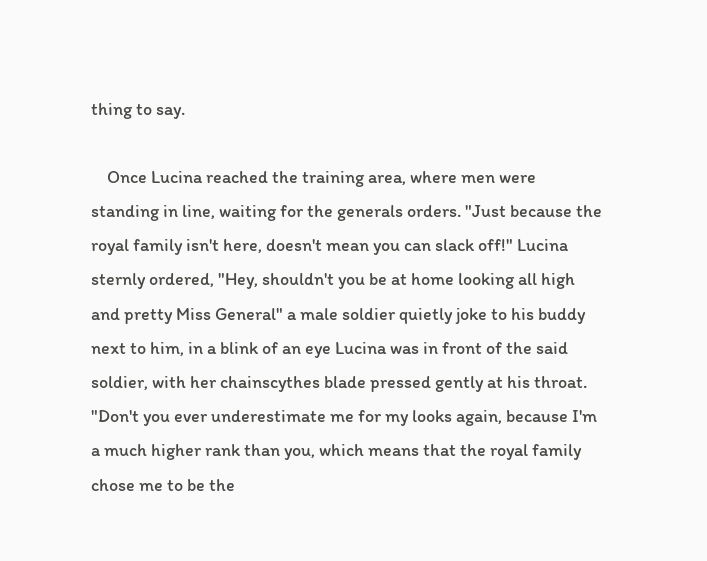thing to say.

    Once Lucina reached the training area, where men were standing in line, waiting for the generals orders. "Just because the royal family isn't here, doesn't mean you can slack off!" Lucina sternly ordered, "Hey, shouldn't you be at home looking all high and pretty Miss General" a male soldier quietly joke to his buddy next to him, in a blink of an eye Lucina was in front of the said soldier, with her chainscythes blade pressed gently at his throat. "Don't you ever underestimate me for my looks again, because I'm a much higher rank than you, which means that the royal family chose me to be the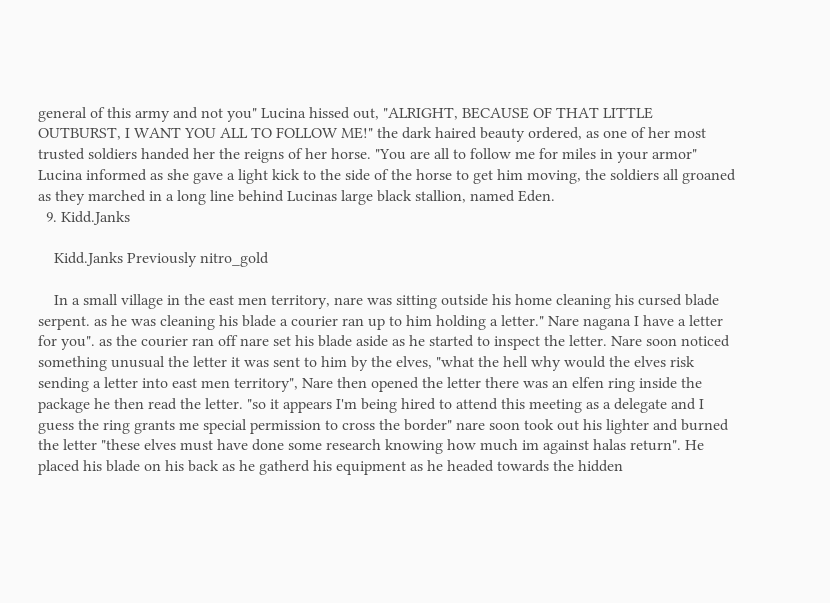general of this army and not you" Lucina hissed out, "ALRIGHT, BECAUSE OF THAT LITTLE OUTBURST, I WANT YOU ALL TO FOLLOW ME!" the dark haired beauty ordered, as one of her most trusted soldiers handed her the reigns of her horse. "You are all to follow me for miles in your armor" Lucina informed as she gave a light kick to the side of the horse to get him moving, the soldiers all groaned as they marched in a long line behind Lucinas large black stallion, named Eden.
  9. Kidd.Janks

    Kidd.Janks Previously nitro_gold

    In a small village in the east men territory, nare was sitting outside his home cleaning his cursed blade serpent. as he was cleaning his blade a courier ran up to him holding a letter." Nare nagana I have a letter for you". as the courier ran off nare set his blade aside as he started to inspect the letter. Nare soon noticed something unusual the letter it was sent to him by the elves, "what the hell why would the elves risk sending a letter into east men territory", Nare then opened the letter there was an elfen ring inside the package he then read the letter. "so it appears I'm being hired to attend this meeting as a delegate and I guess the ring grants me special permission to cross the border" nare soon took out his lighter and burned the letter "these elves must have done some research knowing how much im against halas return". He placed his blade on his back as he gatherd his equipment as he headed towards the hidden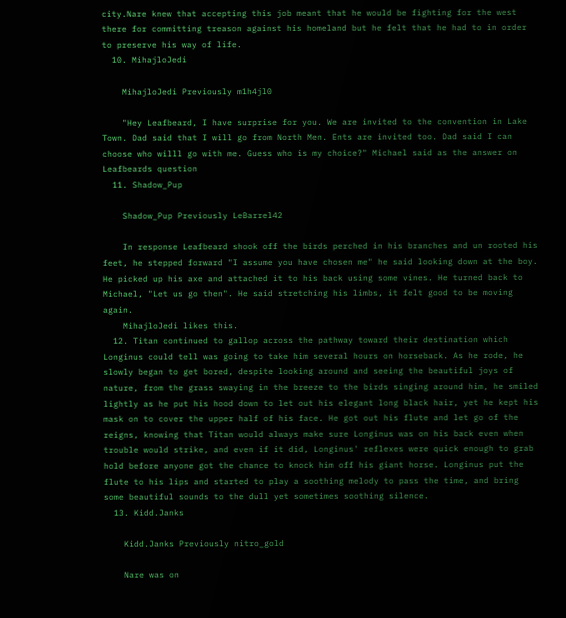city.Nare knew that accepting this job meant that he would be fighting for the west there for committing treason against his homeland but he felt that he had to in order to preserve his way of life.
  10. MihajloJedi

    MihajloJedi Previously m1h4jl0

    "Hey Leafbeard, I have surprise for you. We are invited to the convention in Lake Town. Dad said that I will go from North Men. Ents are invited too. Dad said I can choose who willl go with me. Guess who is my choice?" Michael said as the answer on Leafbeards question
  11. Shadow_Pup

    Shadow_Pup Previously LeBarrel42

    In response Leafbeard shook off the birds perched in his branches and un rooted his feet, he stepped forward "I assume you have chosen me" he said looking down at the boy. He picked up his axe and attached it to his back using some vines. He turned back to Michael, "Let us go then". He said stretching his limbs, it felt good to be moving again.
    MihajloJedi likes this.
  12. Titan continued to gallop across the pathway toward their destination which Longinus could tell was going to take him several hours on horseback. As he rode, he slowly began to get bored, despite looking around and seeing the beautiful joys of nature, from the grass swaying in the breeze to the birds singing around him, he smiled lightly as he put his hood down to let out his elegant long black hair, yet he kept his mask on to cover the upper half of his face. He got out his flute and let go of the reigns, knowing that Titan would always make sure Longinus was on his back even when trouble would strike, and even if it did, Longinus' reflexes were quick enough to grab hold before anyone got the chance to knock him off his giant horse. Longinus put the flute to his lips and started to play a soothing melody to pass the time, and bring some beautiful sounds to the dull yet sometimes soothing silence.
  13. Kidd.Janks

    Kidd.Janks Previously nitro_gold

    Nare was on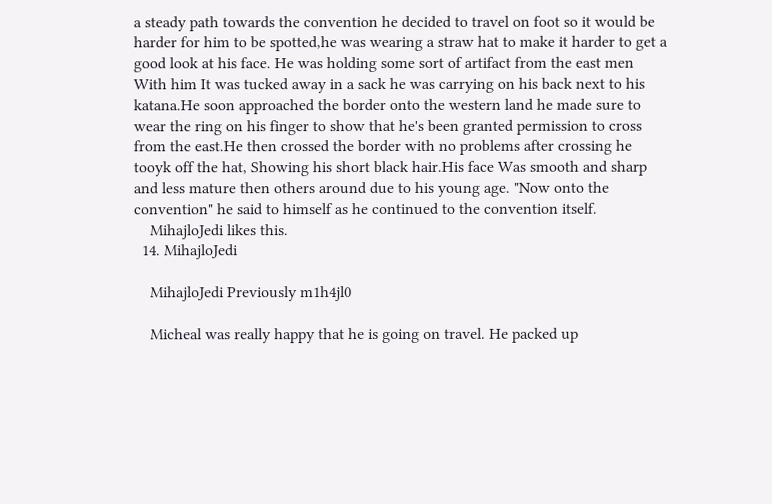a steady path towards the convention he decided to travel on foot so it would be harder for him to be spotted,he was wearing a straw hat to make it harder to get a good look at his face. He was holding some sort of artifact from the east men With him It was tucked away in a sack he was carrying on his back next to his katana.He soon approached the border onto the western land he made sure to wear the ring on his finger to show that he's been granted permission to cross from the east.He then crossed the border with no problems after crossing he tooyk off the hat, Showing his short black hair.His face Was smooth and sharp and less mature then others around due to his young age. "Now onto the convention" he said to himself as he continued to the convention itself.
    MihajloJedi likes this.
  14. MihajloJedi

    MihajloJedi Previously m1h4jl0

    Micheal was really happy that he is going on travel. He packed up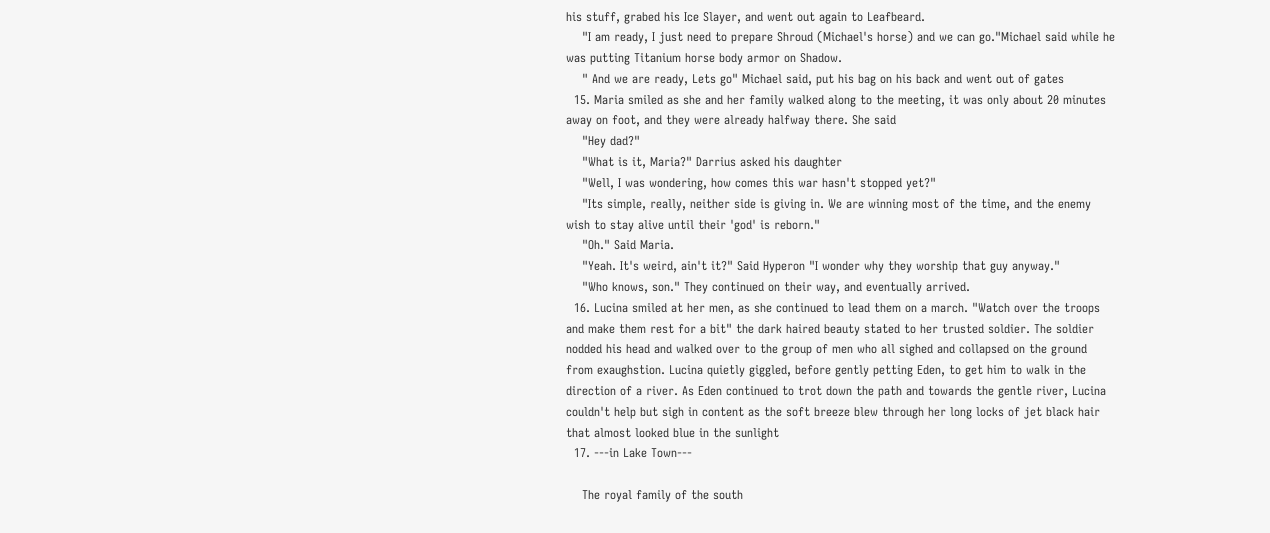his stuff, grabed his Ice Slayer, and went out again to Leafbeard.
    "I am ready, I just need to prepare Shroud (Michael's horse) and we can go."Michael said while he was putting Titanium horse body armor on Shadow.
    " And we are ready, Lets go" Michael said, put his bag on his back and went out of gates
  15. Maria smiled as she and her family walked along to the meeting, it was only about 20 minutes away on foot, and they were already halfway there. She said
    "Hey dad?"
    "What is it, Maria?" Darrius asked his daughter
    "Well, I was wondering, how comes this war hasn't stopped yet?"
    "Its simple, really, neither side is giving in. We are winning most of the time, and the enemy wish to stay alive until their 'god' is reborn."
    "Oh." Said Maria.
    "Yeah. It's weird, ain't it?" Said Hyperon "I wonder why they worship that guy anyway."
    "Who knows, son." They continued on their way, and eventually arrived.
  16. Lucina smiled at her men, as she continued to lead them on a march. "Watch over the troops and make them rest for a bit" the dark haired beauty stated to her trusted soldier. The soldier nodded his head and walked over to the group of men who all sighed and collapsed on the ground from exaughstion. Lucina quietly giggled, before gently petting Eden, to get him to walk in the direction of a river. As Eden continued to trot down the path and towards the gentle river, Lucina couldn't help but sigh in content as the soft breeze blew through her long locks of jet black hair that almost looked blue in the sunlight
  17. ---in Lake Town---

    The royal family of the south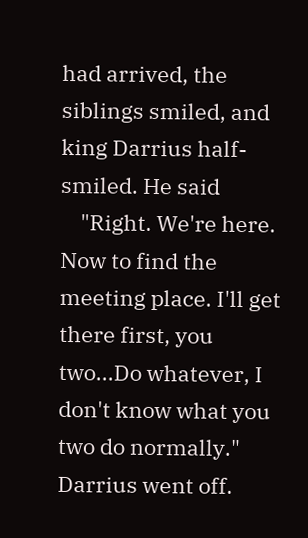had arrived, the siblings smiled, and king Darrius half-smiled. He said
    "Right. We're here. Now to find the meeting place. I'll get there first, you two...Do whatever, I don't know what you two do normally." Darrius went off.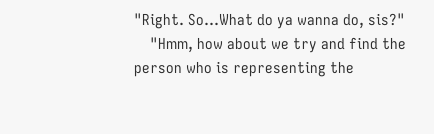"Right. So...What do ya wanna do, sis?"
    "Hmm, how about we try and find the person who is representing the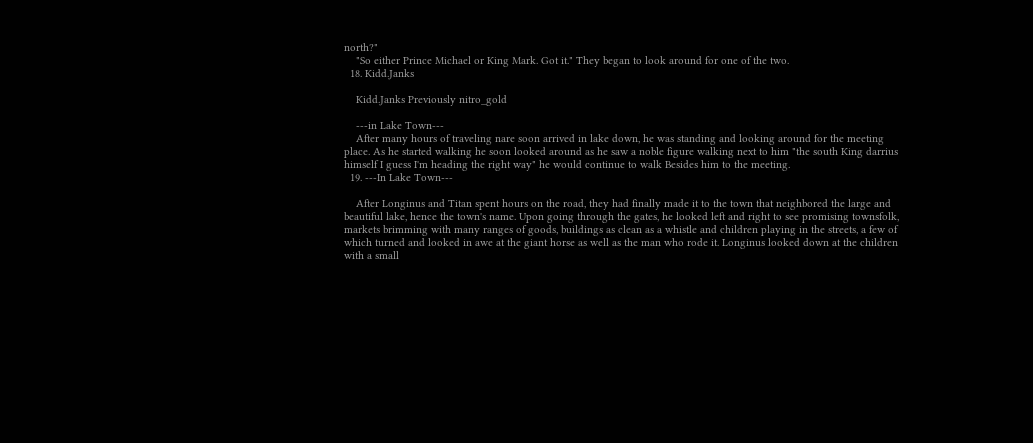north?"
    "So either Prince Michael or King Mark. Got it." They began to look around for one of the two.
  18. Kidd.Janks

    Kidd.Janks Previously nitro_gold

    ---in Lake Town---
    After many hours of traveling nare soon arrived in lake down, he was standing and looking around for the meeting place. As he started walking he soon looked around as he saw a noble figure walking next to him "the south King darrius himself I guess I'm heading the right way" he would continue to walk Besides him to the meeting.
  19. ---In Lake Town---

    After Longinus and Titan spent hours on the road, they had finally made it to the town that neighbored the large and beautiful lake, hence the town's name. Upon going through the gates, he looked left and right to see promising townsfolk, markets brimming with many ranges of goods, buildings as clean as a whistle and children playing in the streets, a few of which turned and looked in awe at the giant horse as well as the man who rode it. Longinus looked down at the children with a small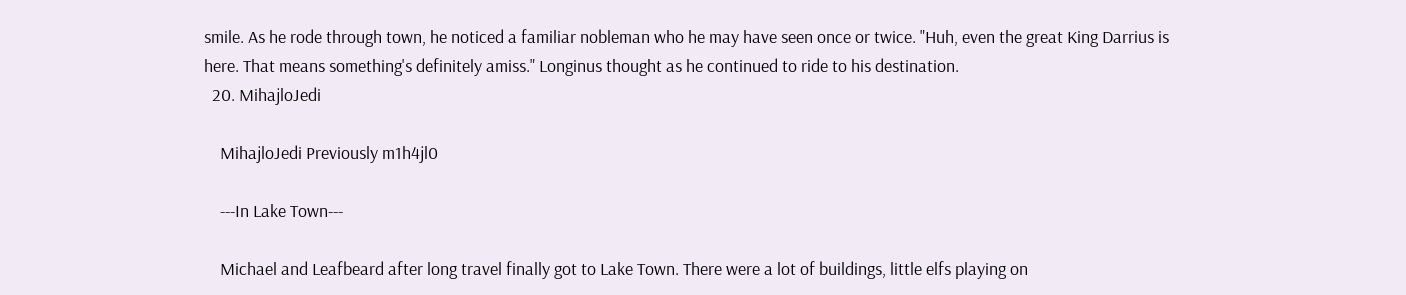smile. As he rode through town, he noticed a familiar nobleman who he may have seen once or twice. "Huh, even the great King Darrius is here. That means something's definitely amiss." Longinus thought as he continued to ride to his destination.
  20. MihajloJedi

    MihajloJedi Previously m1h4jl0

    ---In Lake Town---

    Michael and Leafbeard after long travel finally got to Lake Town. There were a lot of buildings, little elfs playing on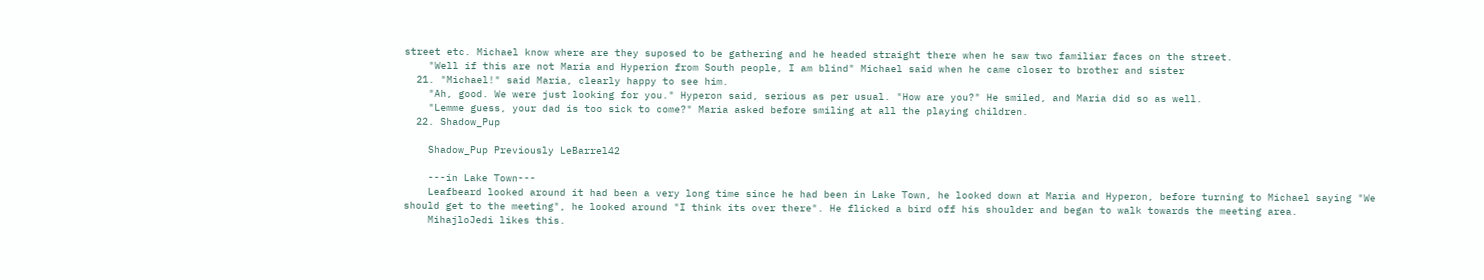street etc. Michael know where are they suposed to be gathering and he headed straight there when he saw two familiar faces on the street.
    "Well if this are not Maria and Hyperion from South people, I am blind" Michael said when he came closer to brother and sister
  21. "Michael!" said Maria, clearly happy to see him.
    "Ah, good. We were just looking for you." Hyperon said, serious as per usual. "How are you?" He smiled, and Maria did so as well.
    "Lemme guess, your dad is too sick to come?" Maria asked before smiling at all the playing children.
  22. Shadow_Pup

    Shadow_Pup Previously LeBarrel42

    ---in Lake Town---
    Leafbeard looked around it had been a very long time since he had been in Lake Town, he looked down at Maria and Hyperon, before turning to Michael saying "We should get to the meeting", he looked around "I think its over there". He flicked a bird off his shoulder and began to walk towards the meeting area.
    MihajloJedi likes this.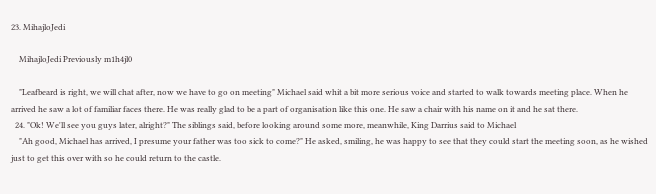23. MihajloJedi

    MihajloJedi Previously m1h4jl0

    "Leafbeard is right, we will chat after, now we have to go on meeting" Michael said whit a bit more serious voice and started to walk towards meeting place. When he arrived he saw a lot of familiar faces there. He was really glad to be a part of organisation like this one. He saw a chair with his name on it and he sat there.
  24. "Ok! We'll see you guys later, alright?" The siblings said, before looking around some more, meanwhile, King Darrius said to Michael
    "Ah good, Michael has arrived, I presume your father was too sick to come?" He asked, smiling, he was happy to see that they could start the meeting soon, as he wished just to get this over with so he could return to the castle.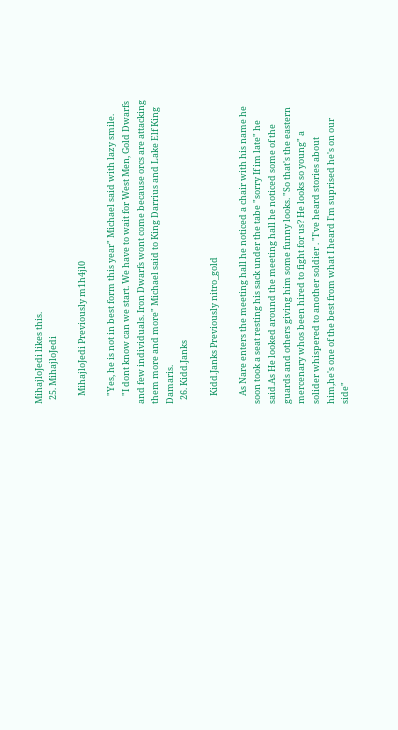MihajloJedi likes this.
  25. MihajloJedi

    MihajloJedi Previously m1h4jl0

    "Yes, he is not in best form this year" Michael said with lazy smile.
    "I dont know can we start. We have to wait for West Men, Gold Dwarfs and few individuals. Iron Dwarfs wont come because orcs are attacking them more and more" Michael said to King Darrius and Lake Elf King Damaris.
  26. Kidd.Janks

    Kidd.Janks Previously nitro_gold

    As Nare enters the meeting hall he noticed a chair with his name he soon took a seat resting his sack under the tabe "sorry If im late" he said.As He looked around the meeting hall he noticed some of the guards and others giving him some funny looks. "So that's the eastern mercenary whos been hired to fight for us? He looks so young" a solider whispered to another soldier . "I've heard stories about him,he's one of the best from what I heard I'm suprised he's on our side"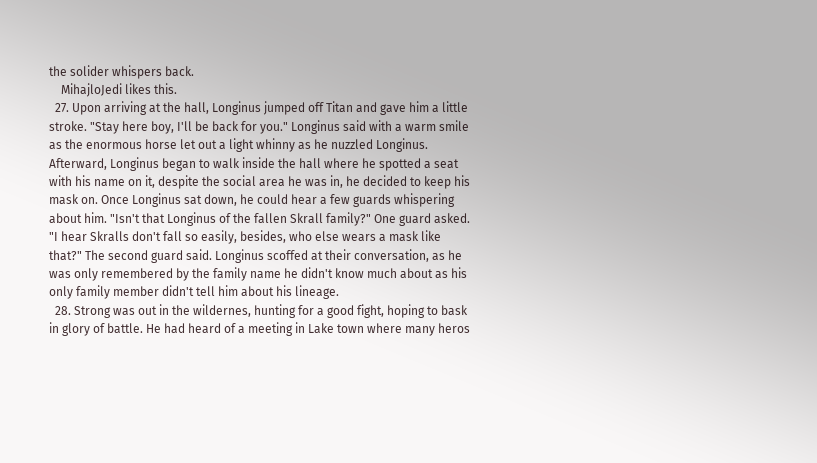the solider whispers back.
    MihajloJedi likes this.
  27. Upon arriving at the hall, Longinus jumped off Titan and gave him a little stroke. "Stay here boy, I'll be back for you." Longinus said with a warm smile as the enormous horse let out a light whinny as he nuzzled Longinus. Afterward, Longinus began to walk inside the hall where he spotted a seat with his name on it, despite the social area he was in, he decided to keep his mask on. Once Longinus sat down, he could hear a few guards whispering about him. "Isn't that Longinus of the fallen Skrall family?" One guard asked. "I hear Skralls don't fall so easily, besides, who else wears a mask like that?" The second guard said. Longinus scoffed at their conversation, as he was only remembered by the family name he didn't know much about as his only family member didn't tell him about his lineage.
  28. Strong was out in the wildernes, hunting for a good fight, hoping to bask in glory of battle. He had heard of a meeting in Lake town where many heros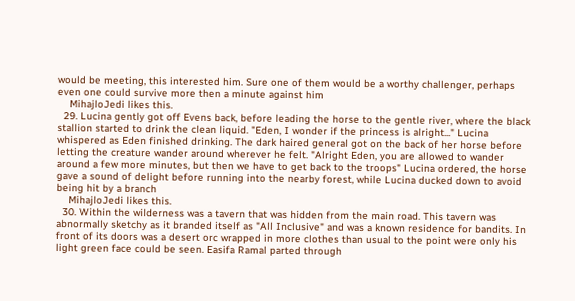would be meeting, this interested him. Sure one of them would be a worthy challenger, perhaps even one could survive more then a minute against him
    MihajloJedi likes this.
  29. Lucina gently got off Evens back, before leading the horse to the gentle river, where the black stallion started to drink the clean liquid. "Eden, I wonder if the princess is alright..." Lucina whispered as Eden finished drinking. The dark haired general got on the back of her horse before letting the creature wander around wherever he felt. "Alright Eden, you are allowed to wander around a few more minutes, but then we have to get back to the troops" Lucina ordered, the horse gave a sound of delight before running into the nearby forest, while Lucina ducked down to avoid being hit by a branch
    MihajloJedi likes this.
  30. Within the wilderness was a tavern that was hidden from the main road. This tavern was abnormally sketchy as it branded itself as "All Inclusive" and was a known residence for bandits. In front of its doors was a desert orc wrapped in more clothes than usual to the point were only his light green face could be seen. Easifa Ramal parted through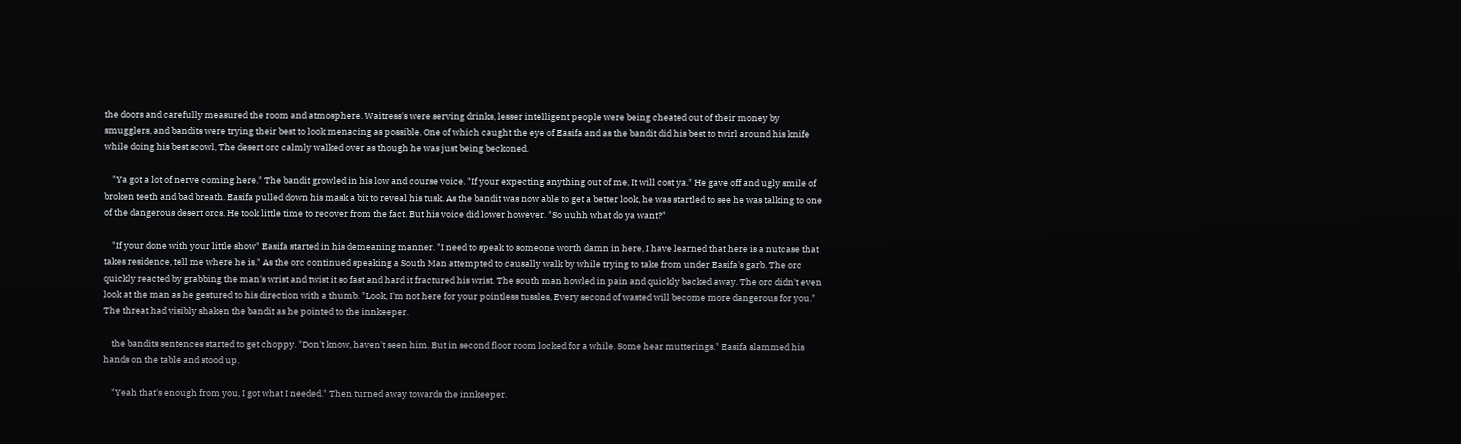the doors and carefully measured the room and atmosphere. Waitress's were serving drinks, lesser intelligent people were being cheated out of their money by smugglers, and bandits were trying their best to look menacing as possible. One of which caught the eye of Easifa and as the bandit did his best to twirl around his knife while doing his best scowl, The desert orc calmly walked over as though he was just being beckoned.

    "Ya got a lot of nerve coming here." The bandit growled in his low and course voice. "If your expecting anything out of me, It will cost ya." He gave off and ugly smile of broken teeth and bad breath. Easifa pulled down his mask a bit to reveal his tusk. As the bandit was now able to get a better look, he was startled to see he was talking to one of the dangerous desert orcs. He took little time to recover from the fact. But his voice did lower however. "So uuhh what do ya want?"

    "If your done with your little show" Easifa started in his demeaning manner. "I need to speak to someone worth damn in here, I have learned that here is a nutcase that takes residence, tell me where he is." As the orc continued speaking a South Man attempted to causally walk by while trying to take from under Easifa's garb. The orc quickly reacted by grabbing the man's wrist and twist it so fast and hard it fractured his wrist. The south man howled in pain and quickly backed away. The orc didn't even look at the man as he gestured to his direction with a thumb. "Look, I'm not here for your pointless tussles, Every second of wasted will become more dangerous for you." The threat had visibly shaken the bandit as he pointed to the innkeeper.

    the bandits sentences started to get choppy. "Don't know, haven't seen him. But in second floor room locked for a while. Some hear mutterings." Easifa slammed his hands on the table and stood up.

    "Yeah that's enough from you, I got what I needed." Then turned away towards the innkeeper.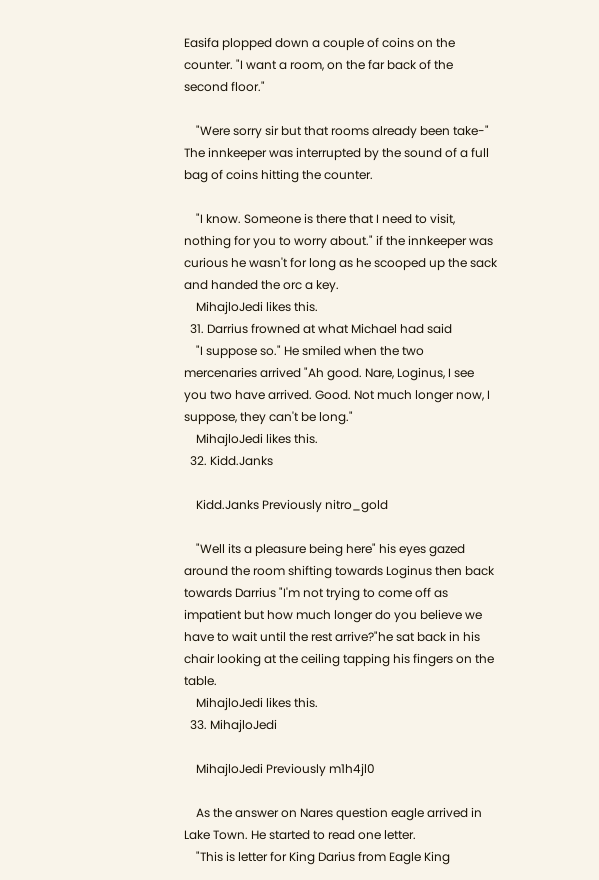Easifa plopped down a couple of coins on the counter. "I want a room, on the far back of the second floor."

    "Were sorry sir but that rooms already been take-" The innkeeper was interrupted by the sound of a full bag of coins hitting the counter.

    "I know. Someone is there that I need to visit, nothing for you to worry about." if the innkeeper was curious he wasn't for long as he scooped up the sack and handed the orc a key.
    MihajloJedi likes this.
  31. Darrius frowned at what Michael had said
    "I suppose so." He smiled when the two mercenaries arrived "Ah good. Nare, Loginus, I see you two have arrived. Good. Not much longer now, I suppose, they can't be long."
    MihajloJedi likes this.
  32. Kidd.Janks

    Kidd.Janks Previously nitro_gold

    "Well its a pleasure being here" his eyes gazed around the room shifting towards Loginus then back towards Darrius "I'm not trying to come off as impatient but how much longer do you believe we have to wait until the rest arrive?"he sat back in his chair looking at the ceiling tapping his fingers on the table.
    MihajloJedi likes this.
  33. MihajloJedi

    MihajloJedi Previously m1h4jl0

    As the answer on Nares question eagle arrived in Lake Town. He started to read one letter.
    "This is letter for King Darius from Eagle King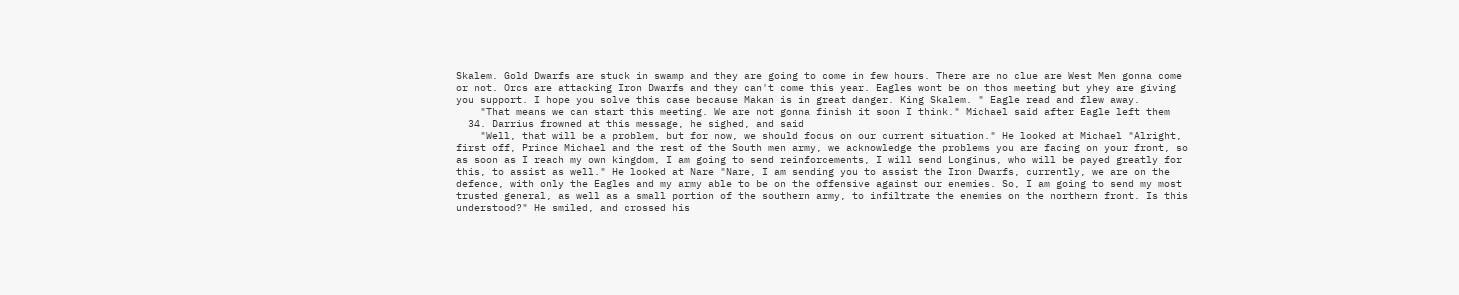Skalem. Gold Dwarfs are stuck in swamp and they are going to come in few hours. There are no clue are West Men gonna come or not. Orcs are attacking Iron Dwarfs and they can't come this year. Eagles wont be on thos meeting but yhey are giving you support. I hope you solve this case because Makan is in great danger. King Skalem. " Eagle read and flew away.
    "That means we can start this meeting. We are not gonna finish it soon I think." Michael said after Eagle left them
  34. Darrius frowned at this message, he sighed, and said
    "Well, that will be a problem, but for now, we should focus on our current situation." He looked at Michael "Alright, first off, Prince Michael and the rest of the South men army, we acknowledge the problems you are facing on your front, so as soon as I reach my own kingdom, I am going to send reinforcements, I will send Longinus, who will be payed greatly for this, to assist as well." He looked at Nare "Nare, I am sending you to assist the Iron Dwarfs, currently, we are on the defence, with only the Eagles and my army able to be on the offensive against our enemies. So, I am going to send my most trusted general, as well as a small portion of the southern army, to infiltrate the enemies on the northern front. Is this understood?" He smiled, and crossed his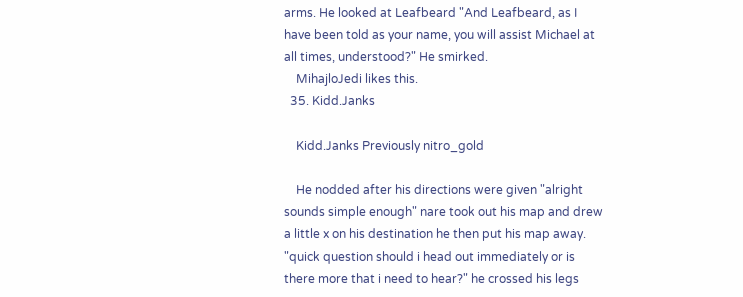arms. He looked at Leafbeard "And Leafbeard, as I have been told as your name, you will assist Michael at all times, understood?" He smirked.
    MihajloJedi likes this.
  35. Kidd.Janks

    Kidd.Janks Previously nitro_gold

    He nodded after his directions were given "alright sounds simple enough" nare took out his map and drew a little x on his destination he then put his map away. "quick question should i head out immediately or is there more that i need to hear?" he crossed his legs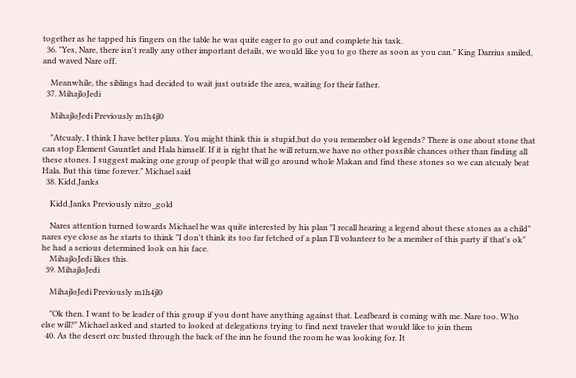together as he tapped his fingers on the table he was quite eager to go out and complete his task.
  36. "Yes, Nare, there isn't really any other important details, we would like you to go there as soon as you can." King Darrius smiled, and waved Nare off.

    Meanwhile, the siblings had decided to wait just outside the area, waiting for their father.
  37. MihajloJedi

    MihajloJedi Previously m1h4jl0

    "Atcualy, I think I have better plans. You might think this is stupid,but do you remember old legends? There is one about stone that can stop Element Gauntlet and Hala himself. If it is right that he will return,we have no other possible chances other than finding all these stones. I suggest making one group of people that will go around whole Makan and find these stones so we can atcualy beat Hala. But this time forever." Michael said
  38. Kidd.Janks

    Kidd.Janks Previously nitro_gold

    Nares attention turned towards Michael he was quite interested by his plan "I recall hearing a legend about these stones as a child" nares eye close as he starts to think "I don't think its too far fetched of a plan I'll volunteer to be a member of this party if that's ok" he had a serious determined look on his face.
    MihajloJedi likes this.
  39. MihajloJedi

    MihajloJedi Previously m1h4jl0

    "Ok then. I want to be leader of this group if you dont have anything against that. Leafbeard is coming with me. Nare too. Who else will?" Michael asked and started to looked at delegations trying to find next traveler that would like to join them
  40. As the desert orc busted through the back of the inn he found the room he was looking for. It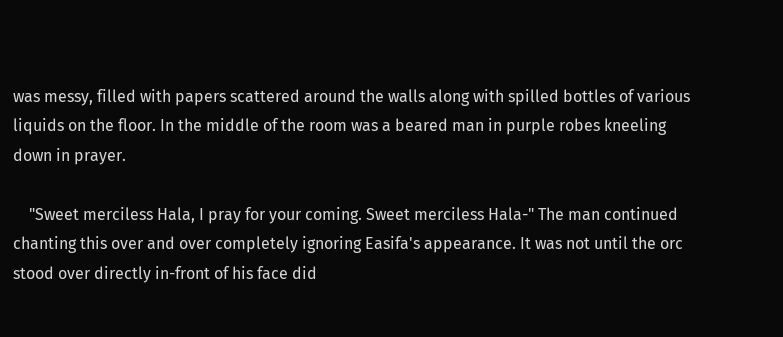was messy, filled with papers scattered around the walls along with spilled bottles of various liquids on the floor. In the middle of the room was a beared man in purple robes kneeling down in prayer.

    "Sweet merciless Hala, I pray for your coming. Sweet merciless Hala-" The man continued chanting this over and over completely ignoring Easifa's appearance. It was not until the orc stood over directly in-front of his face did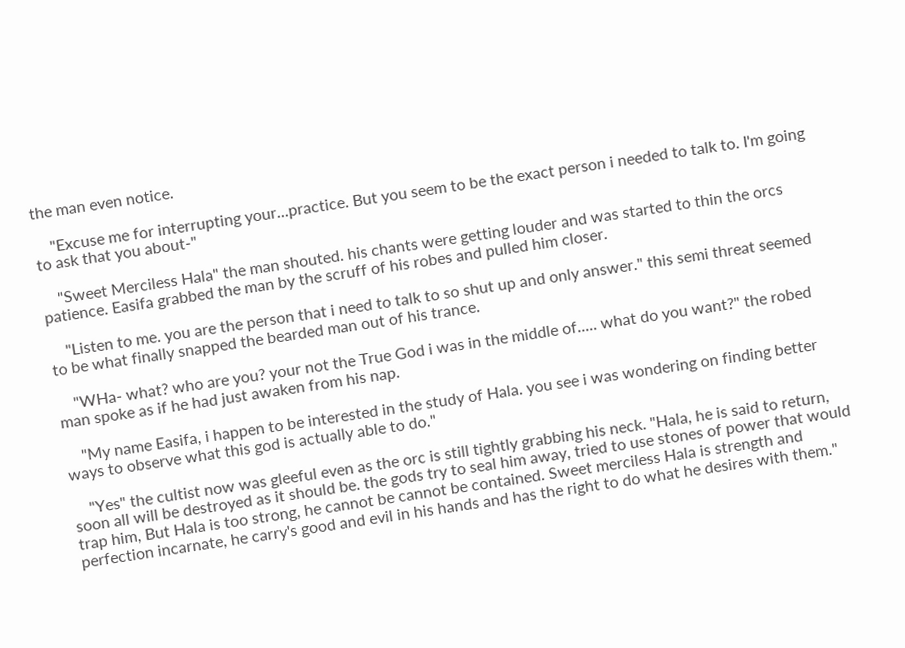the man even notice.

    "Excuse me for interrupting your...practice. But you seem to be the exact person i needed to talk to. I'm going to ask that you about-"

    "Sweet Merciless Hala" the man shouted. his chants were getting louder and was started to thin the orcs patience. Easifa grabbed the man by the scruff of his robes and pulled him closer.

    "Listen to me. you are the person that i need to talk to so shut up and only answer." this semi threat seemed to be what finally snapped the bearded man out of his trance.

    "WHa- what? who are you? your not the True God i was in the middle of..... what do you want?" the robed man spoke as if he had just awaken from his nap.

    "My name Easifa, i happen to be interested in the study of Hala. you see i was wondering on finding better ways to observe what this god is actually able to do."

    "Yes" the cultist now was gleeful even as the orc is still tightly grabbing his neck. "Hala, he is said to return, soon all will be destroyed as it should be. the gods try to seal him away, tried to use stones of power that would trap him, But Hala is too strong, he cannot be cannot be contained. Sweet merciless Hala is strength and perfection incarnate, he carry's good and evil in his hands and has the right to do what he desires with them."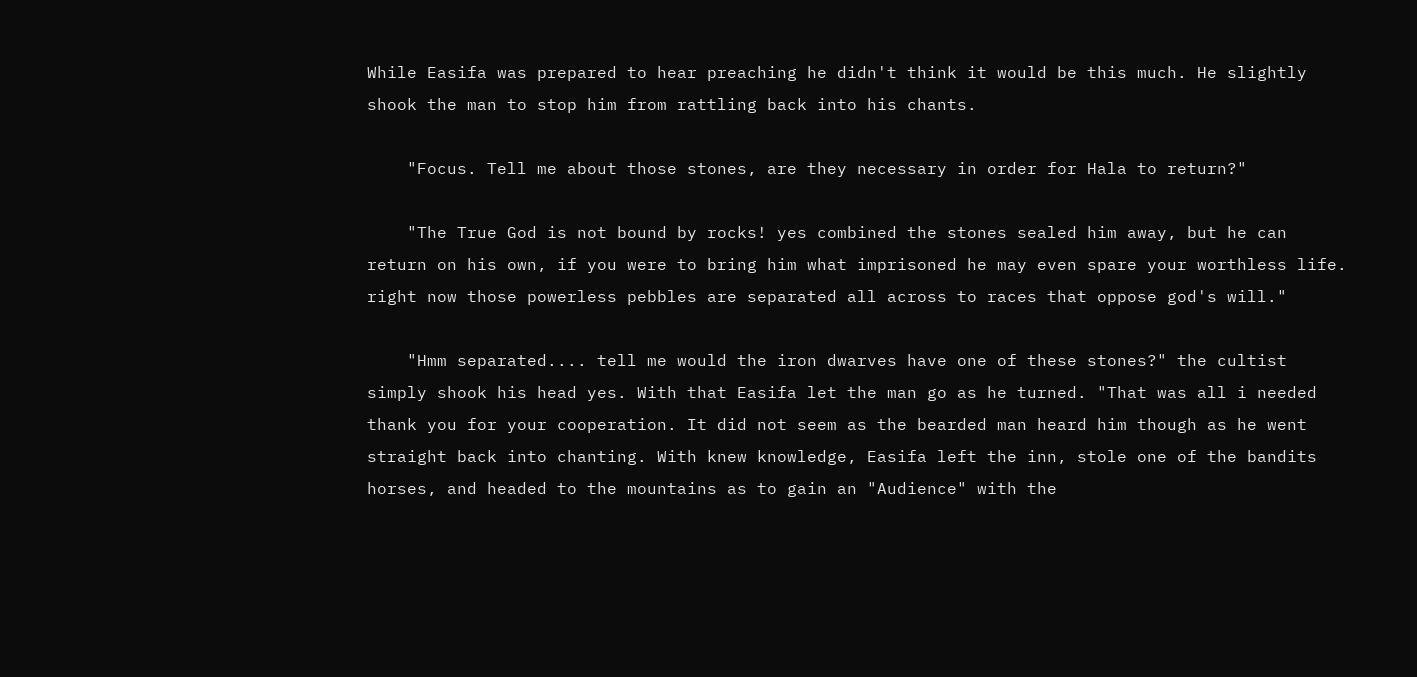While Easifa was prepared to hear preaching he didn't think it would be this much. He slightly shook the man to stop him from rattling back into his chants.

    "Focus. Tell me about those stones, are they necessary in order for Hala to return?"

    "The True God is not bound by rocks! yes combined the stones sealed him away, but he can return on his own, if you were to bring him what imprisoned he may even spare your worthless life. right now those powerless pebbles are separated all across to races that oppose god's will."

    "Hmm separated.... tell me would the iron dwarves have one of these stones?" the cultist simply shook his head yes. With that Easifa let the man go as he turned. "That was all i needed thank you for your cooperation. It did not seem as the bearded man heard him though as he went straight back into chanting. With knew knowledge, Easifa left the inn, stole one of the bandits horses, and headed to the mountains as to gain an "Audience" with the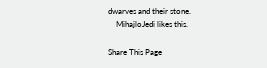dwarves and their stone.
    MihajloJedi likes this.

Share This Page